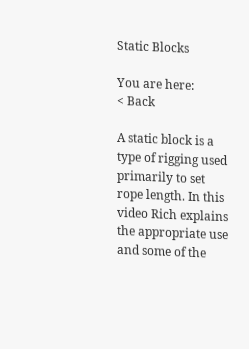Static Blocks

You are here:
< Back

A static block is a type of rigging used primarily to set rope length. In this video Rich explains the appropriate use and some of the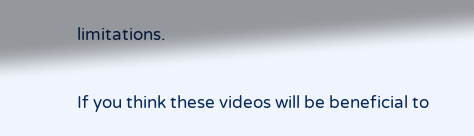limitations.

If you think these videos will be beneficial to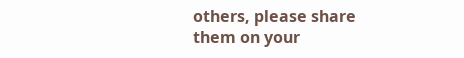others, please share them on your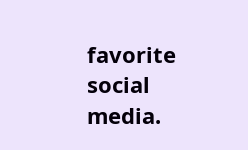favorite social media.